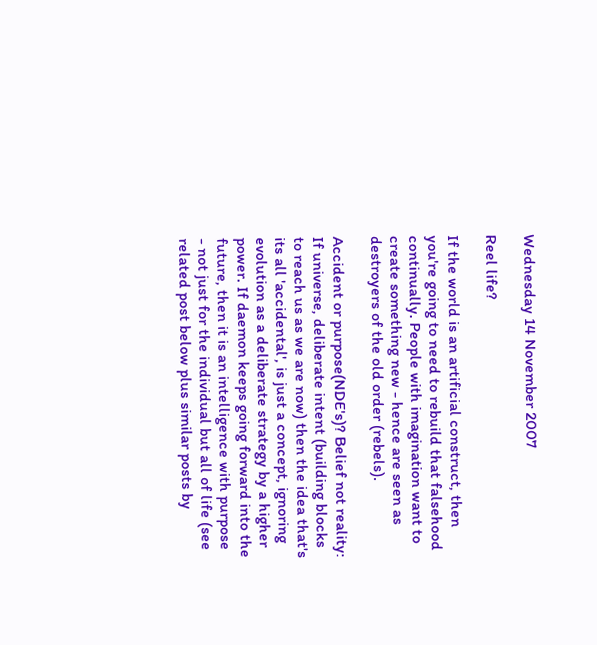Wednesday 14 November 2007

Reel life?

If the world is an artificial construct, then you're going to need to rebuild that falsehood continually. People with imagination want to create something new - hence are seen as destroyers of the old order (rebels).

Accident or purpose(NDE's)? Belief not reality: If universe, deliberate intent (building blocks to reach us as we are now) then the idea that's its all 'accidental', is just a concept, ignoring evolution as a deliberate strategy by a higher power. If daemon keeps going forward into the future, then it is an intelligence with purpose - not just for the individual but all of life (see related post below plus similar posts by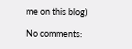me on this blog)

No comments: